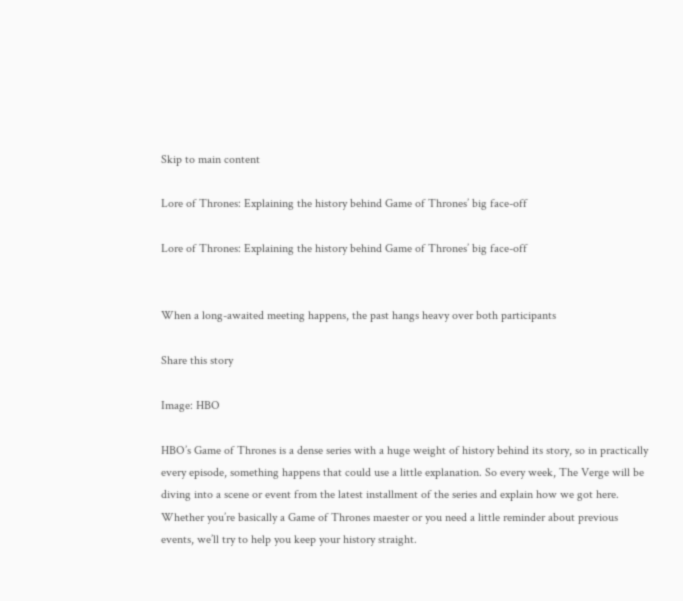Skip to main content

Lore of Thrones: Explaining the history behind Game of Thrones’ big face-off

Lore of Thrones: Explaining the history behind Game of Thrones’ big face-off


When a long-awaited meeting happens, the past hangs heavy over both participants

Share this story

Image: HBO

HBO’s Game of Thrones is a dense series with a huge weight of history behind its story, so in practically every episode, something happens that could use a little explanation. So every week, The Verge will be diving into a scene or event from the latest installment of the series and explain how we got here. Whether you’re basically a Game of Thrones maester or you need a little reminder about previous events, we’ll try to help you keep your history straight.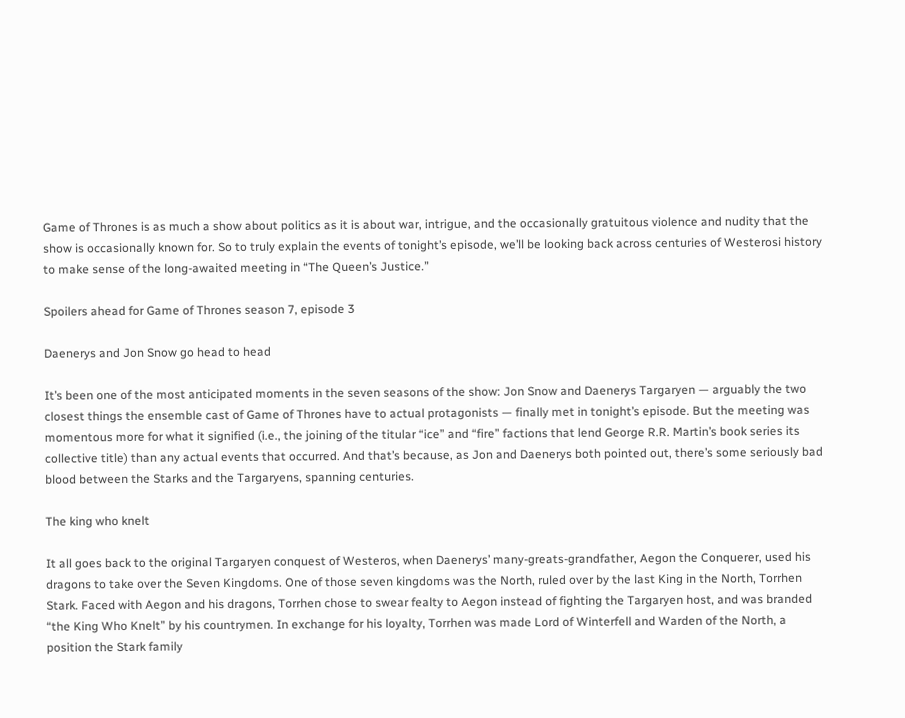Game of Thrones is as much a show about politics as it is about war, intrigue, and the occasionally gratuitous violence and nudity that the show is occasionally known for. So to truly explain the events of tonight’s episode, we’ll be looking back across centuries of Westerosi history to make sense of the long-awaited meeting in “The Queen’s Justice.”

Spoilers ahead for Game of Thrones season 7, episode 3

Daenerys and Jon Snow go head to head

It’s been one of the most anticipated moments in the seven seasons of the show: Jon Snow and Daenerys Targaryen — arguably the two closest things the ensemble cast of Game of Thrones have to actual protagonists — finally met in tonight’s episode. But the meeting was momentous more for what it signified (i.e., the joining of the titular “ice” and “fire” factions that lend George R.R. Martin’s book series its collective title) than any actual events that occurred. And that’s because, as Jon and Daenerys both pointed out, there’s some seriously bad blood between the Starks and the Targaryens, spanning centuries.

The king who knelt

It all goes back to the original Targaryen conquest of Westeros, when Daenerys’ many-greats-grandfather, Aegon the Conquerer, used his dragons to take over the Seven Kingdoms. One of those seven kingdoms was the North, ruled over by the last King in the North, Torrhen Stark. Faced with Aegon and his dragons, Torrhen chose to swear fealty to Aegon instead of fighting the Targaryen host, and was branded “the King Who Knelt” by his countrymen. In exchange for his loyalty, Torrhen was made Lord of Winterfell and Warden of the North, a position the Stark family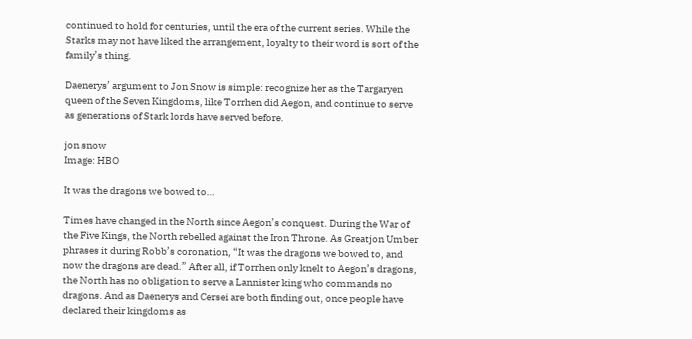continued to hold for centuries, until the era of the current series. While the Starks may not have liked the arrangement, loyalty to their word is sort of the family’s thing.

Daenerys’ argument to Jon Snow is simple: recognize her as the Targaryen queen of the Seven Kingdoms, like Torrhen did Aegon, and continue to serve as generations of Stark lords have served before.

jon snow
Image: HBO

It was the dragons we bowed to…

Times have changed in the North since Aegon’s conquest. During the War of the Five Kings, the North rebelled against the Iron Throne. As Greatjon Umber phrases it during Robb’s coronation, “It was the dragons we bowed to, and now the dragons are dead.” After all, if Torrhen only knelt to Aegon’s dragons, the North has no obligation to serve a Lannister king who commands no dragons. And as Daenerys and Cersei are both finding out, once people have declared their kingdoms as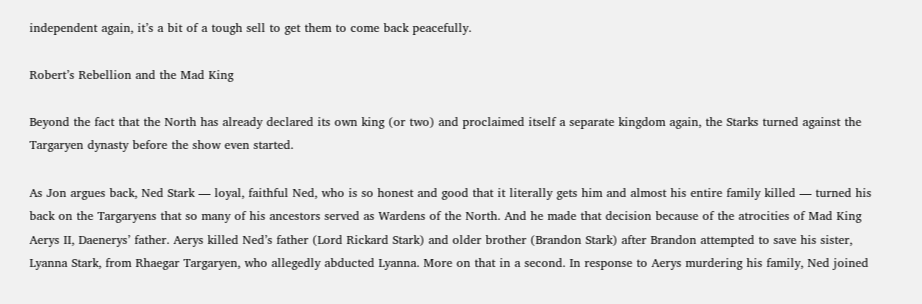independent again, it’s a bit of a tough sell to get them to come back peacefully.

Robert’s Rebellion and the Mad King

Beyond the fact that the North has already declared its own king (or two) and proclaimed itself a separate kingdom again, the Starks turned against the Targaryen dynasty before the show even started.

As Jon argues back, Ned Stark — loyal, faithful Ned, who is so honest and good that it literally gets him and almost his entire family killed — turned his back on the Targaryens that so many of his ancestors served as Wardens of the North. And he made that decision because of the atrocities of Mad King Aerys II, Daenerys’ father. Aerys killed Ned’s father (Lord Rickard Stark) and older brother (Brandon Stark) after Brandon attempted to save his sister, Lyanna Stark, from Rhaegar Targaryen, who allegedly abducted Lyanna. More on that in a second. In response to Aerys murdering his family, Ned joined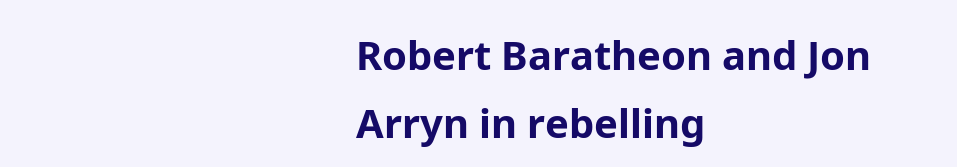Robert Baratheon and Jon Arryn in rebelling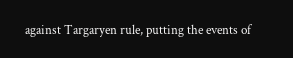against Targaryen rule, putting the events of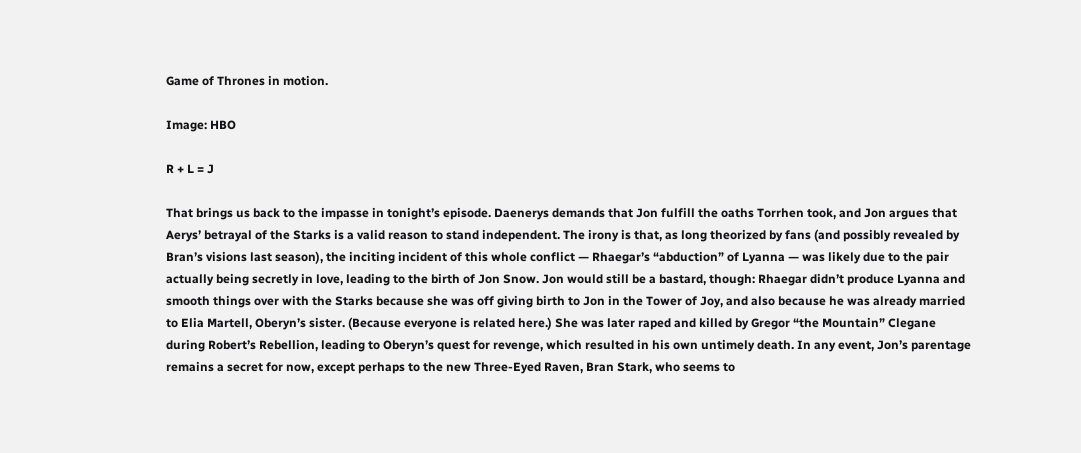Game of Thrones in motion.

Image: HBO

R + L = J

That brings us back to the impasse in tonight’s episode. Daenerys demands that Jon fulfill the oaths Torrhen took, and Jon argues that Aerys’ betrayal of the Starks is a valid reason to stand independent. The irony is that, as long theorized by fans (and possibly revealed by Bran’s visions last season), the inciting incident of this whole conflict — Rhaegar’s “abduction” of Lyanna — was likely due to the pair actually being secretly in love, leading to the birth of Jon Snow. Jon would still be a bastard, though: Rhaegar didn’t produce Lyanna and smooth things over with the Starks because she was off giving birth to Jon in the Tower of Joy, and also because he was already married to Elia Martell, Oberyn’s sister. (Because everyone is related here.) She was later raped and killed by Gregor “the Mountain” Clegane during Robert’s Rebellion, leading to Oberyn’s quest for revenge, which resulted in his own untimely death. In any event, Jon’s parentage remains a secret for now, except perhaps to the new Three-Eyed Raven, Bran Stark, who seems to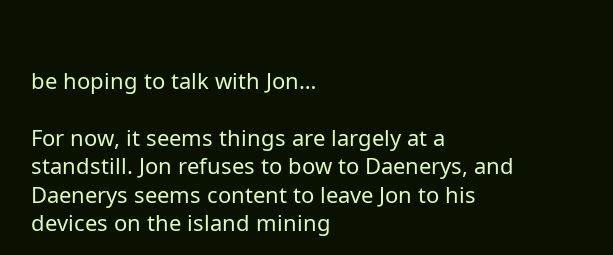be hoping to talk with Jon…

For now, it seems things are largely at a standstill. Jon refuses to bow to Daenerys, and Daenerys seems content to leave Jon to his devices on the island mining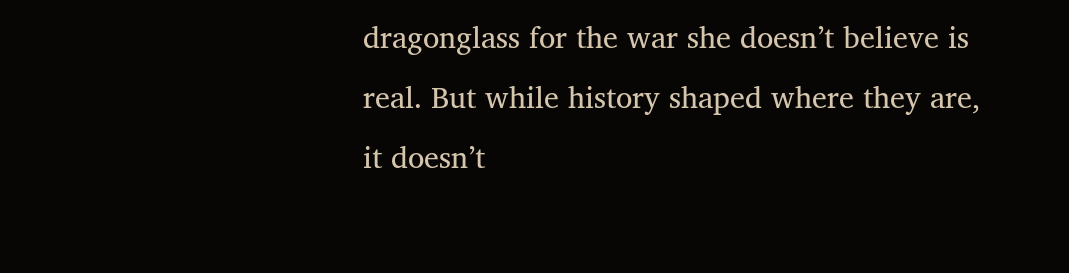dragonglass for the war she doesn’t believe is real. But while history shaped where they are, it doesn’t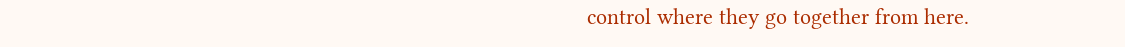control where they go together from here.